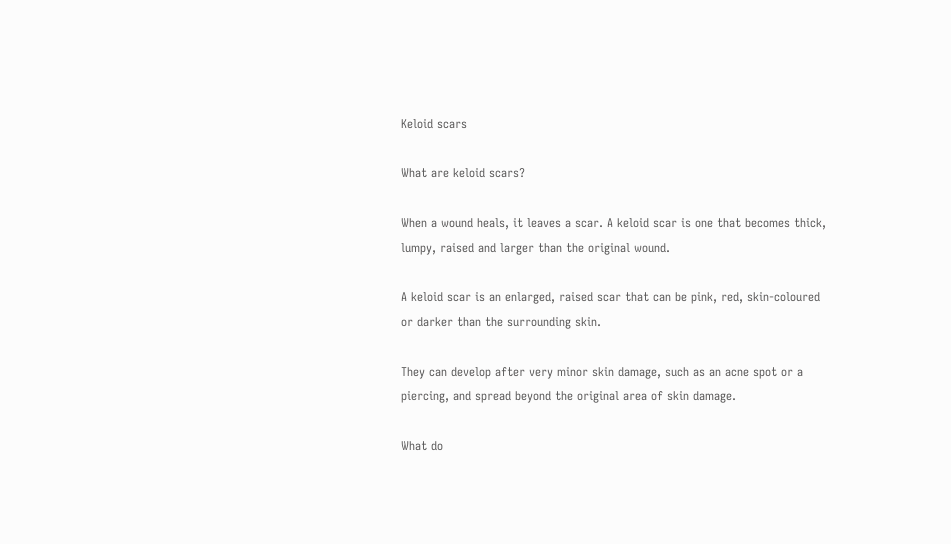Keloid scars

What are keloid scars?

When a wound heals, it leaves a scar. A keloid scar is one that becomes thick, lumpy, raised and larger than the original wound.

A keloid scar is an enlarged, raised scar that can be pink, red, skin-coloured or darker than the surrounding skin.

They can develop after very minor skin damage, such as an acne spot or a piercing, and spread beyond the original area of skin damage.

What do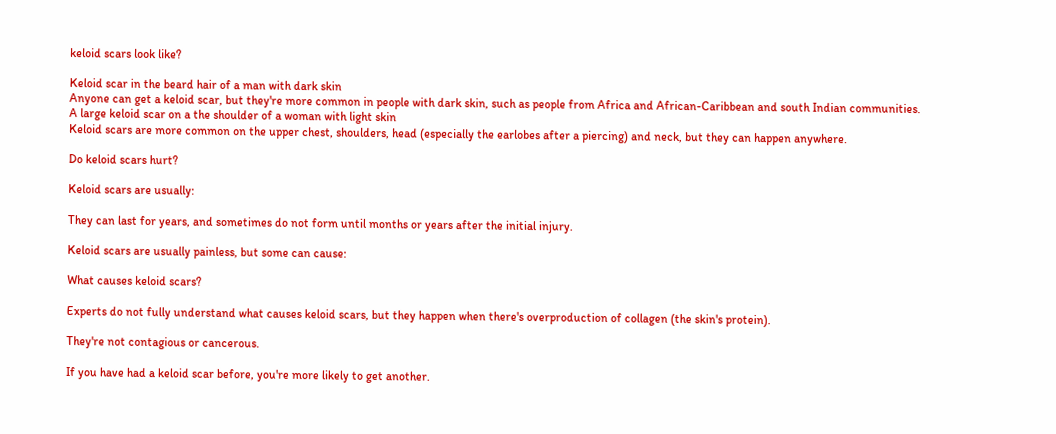keloid scars look like?

Keloid scar in the beard hair of a man with dark skin
Anyone can get a keloid scar, but they're more common in people with dark skin, such as people from Africa and African-Caribbean and south Indian communities.
A large keloid scar on a the shoulder of a woman with light skin
Keloid scars are more common on the upper chest, shoulders, head (especially the earlobes after a piercing) and neck, but they can happen anywhere.

Do keloid scars hurt?

Keloid scars are usually:

They can last for years, and sometimes do not form until months or years after the initial injury.

Keloid scars are usually painless, but some can cause:

What causes keloid scars?

Experts do not fully understand what causes keloid scars, but they happen when there's overproduction of collagen (the skin's protein).

They're not contagious or cancerous.

If you have had a keloid scar before, you're more likely to get another.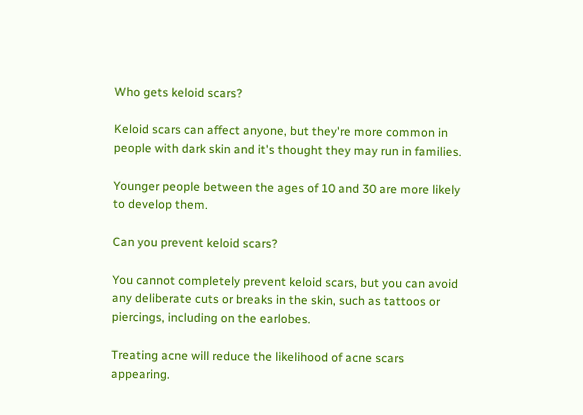Who gets keloid scars?

Keloid scars can affect anyone, but they're more common in people with dark skin and it's thought they may run in families.

Younger people between the ages of 10 and 30 are more likely to develop them.

Can you prevent keloid scars?

You cannot completely prevent keloid scars, but you can avoid any deliberate cuts or breaks in the skin, such as tattoos or piercings, including on the earlobes.

Treating acne will reduce the likelihood of acne scars appearing.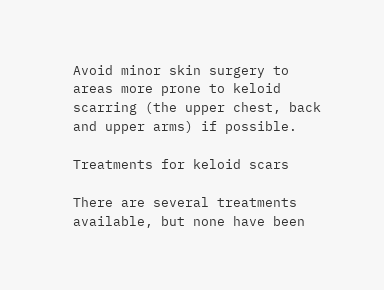Avoid minor skin surgery to areas more prone to keloid scarring (the upper chest, back and upper arms) if possible.

Treatments for keloid scars

There are several treatments available, but none have been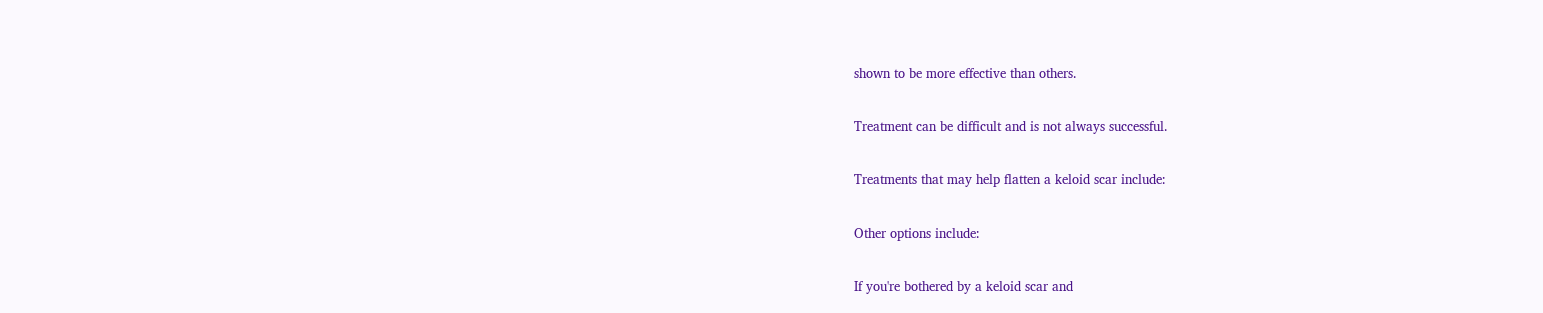shown to be more effective than others.

Treatment can be difficult and is not always successful.

Treatments that may help flatten a keloid scar include:

Other options include:

If you're bothered by a keloid scar and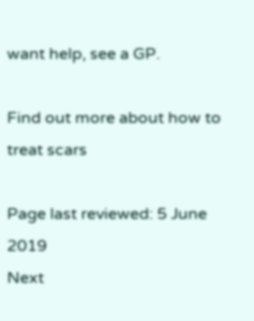want help, see a GP.

Find out more about how to treat scars

Page last reviewed: 5 June 2019
Next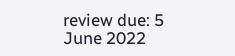review due: 5 June 2022